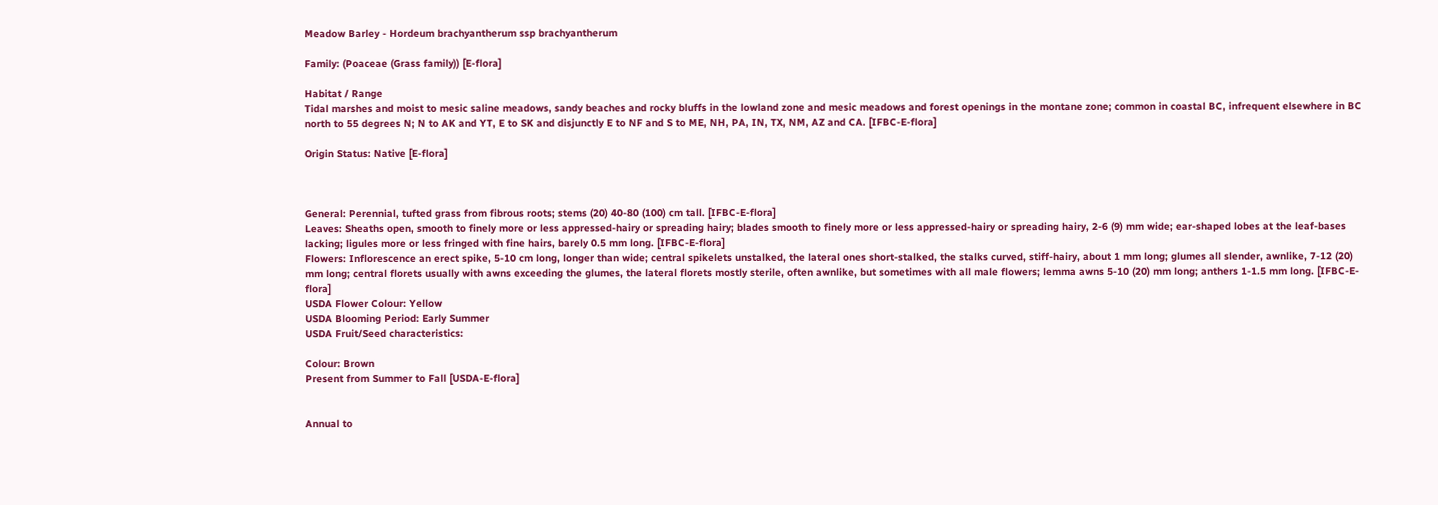Meadow Barley - Hordeum brachyantherum ssp brachyantherum

Family: (Poaceae (Grass family)) [E-flora]

Habitat / Range
Tidal marshes and moist to mesic saline meadows, sandy beaches and rocky bluffs in the lowland zone and mesic meadows and forest openings in the montane zone; common in coastal BC, infrequent elsewhere in BC north to 55 degrees N; N to AK and YT, E to SK and disjunctly E to NF and S to ME, NH, PA, IN, TX, NM, AZ and CA. [IFBC-E-flora]

Origin Status: Native [E-flora]



General: Perennial, tufted grass from fibrous roots; stems (20) 40-80 (100) cm tall. [IFBC-E-flora]
Leaves: Sheaths open, smooth to finely more or less appressed-hairy or spreading hairy; blades smooth to finely more or less appressed-hairy or spreading hairy, 2-6 (9) mm wide; ear-shaped lobes at the leaf-bases lacking; ligules more or less fringed with fine hairs, barely 0.5 mm long. [IFBC-E-flora]
Flowers: Inflorescence an erect spike, 5-10 cm long, longer than wide; central spikelets unstalked, the lateral ones short-stalked, the stalks curved, stiff-hairy, about 1 mm long; glumes all slender, awnlike, 7-12 (20) mm long; central florets usually with awns exceeding the glumes, the lateral florets mostly sterile, often awnlike, but sometimes with all male flowers; lemma awns 5-10 (20) mm long; anthers 1-1.5 mm long. [IFBC-E-flora]
USDA Flower Colour: Yellow
USDA Blooming Period: Early Summer
USDA Fruit/Seed characteristics:

Colour: Brown
Present from Summer to Fall [USDA-E-flora]


Annual to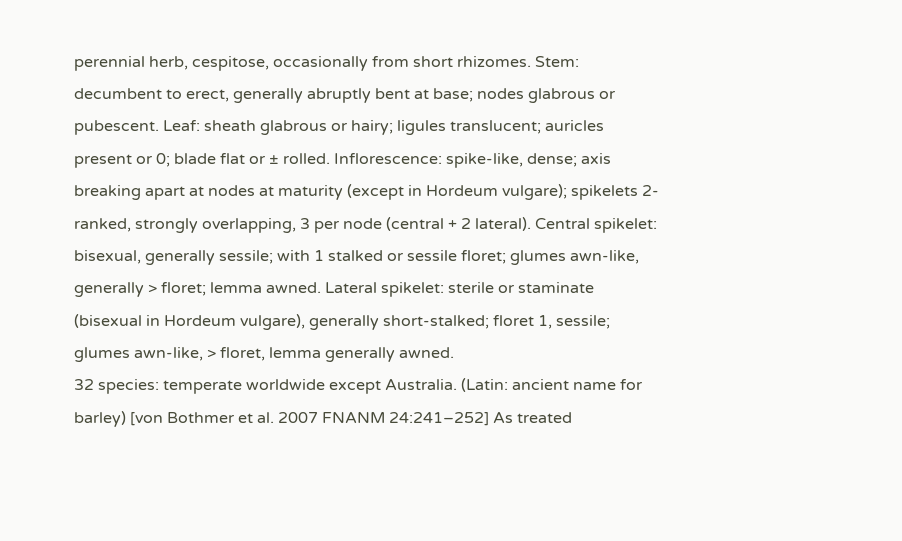perennial herb, cespitose, occasionally from short rhizomes. Stem: decumbent to erect, generally abruptly bent at base; nodes glabrous or pubescent. Leaf: sheath glabrous or hairy; ligules translucent; auricles present or 0; blade flat or ± rolled. Inflorescence: spike-like, dense; axis breaking apart at nodes at maturity (except in Hordeum vulgare); spikelets 2-ranked, strongly overlapping, 3 per node (central + 2 lateral). Central spikelet: bisexual, generally sessile; with 1 stalked or sessile floret; glumes awn-like, generally > floret; lemma awned. Lateral spikelet: sterile or staminate (bisexual in Hordeum vulgare), generally short-stalked; floret 1, sessile; glumes awn-like, > floret, lemma generally awned.
32 species: temperate worldwide except Australia. (Latin: ancient name for barley) [von Bothmer et al. 2007 FNANM 24:241–252] As treated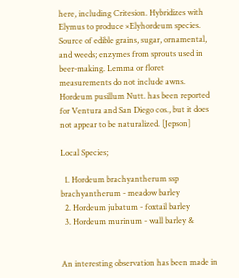here, including Critesion. Hybridizes with Elymus to produce ×Elyhordeum species. Source of edible grains, sugar, ornamental, and weeds; enzymes from sprouts used in beer-making. Lemma or floret measurements do not include awns. Hordeum pusillum Nutt. has been reported for Ventura and San Diego cos., but it does not appear to be naturalized. [Jepson]

Local Species;

  1. Hordeum brachyantherum ssp brachyantherum - meadow barley
  2. Hordeum jubatum - foxtail barley
  3. Hordeum murinum - wall barley &


An interesting observation has been made in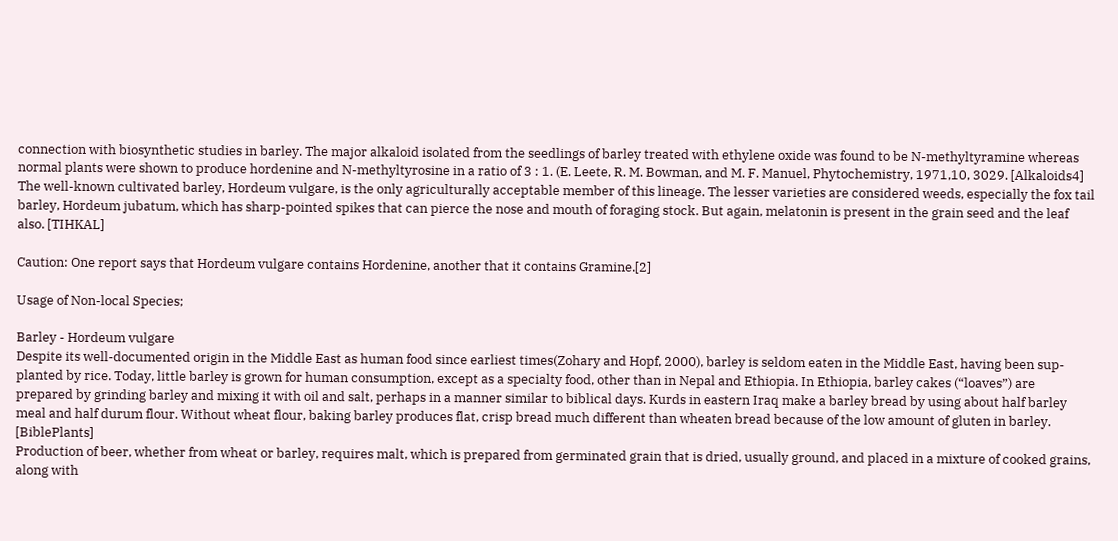connection with biosynthetic studies in barley. The major alkaloid isolated from the seedlings of barley treated with ethylene oxide was found to be N-methyltyramine whereas normal plants were shown to produce hordenine and N-methyltyrosine in a ratio of 3 : 1. (E. Leete, R. M. Bowman, and M. F. Manuel, Phytochemistry, 1971,10, 3029. [Alkaloids4]
The well-known cultivated barley, Hordeum vulgare, is the only agriculturally acceptable member of this lineage. The lesser varieties are considered weeds, especially the fox tail barley, Hordeum jubatum, which has sharp-pointed spikes that can pierce the nose and mouth of foraging stock. But again, melatonin is present in the grain seed and the leaf also. [TIHKAL]

Caution: One report says that Hordeum vulgare contains Hordenine, another that it contains Gramine.[2]

Usage of Non-local Species;

Barley - Hordeum vulgare
Despite its well-documented origin in the Middle East as human food since earliest times(Zohary and Hopf, 2000), barley is seldom eaten in the Middle East, having been sup-planted by rice. Today, little barley is grown for human consumption, except as a specialty food, other than in Nepal and Ethiopia. In Ethiopia, barley cakes (“loaves”) are prepared by grinding barley and mixing it with oil and salt, perhaps in a manner similar to biblical days. Kurds in eastern Iraq make a barley bread by using about half barley meal and half durum flour. Without wheat flour, baking barley produces flat, crisp bread much different than wheaten bread because of the low amount of gluten in barley. [BiblePlants]
Production of beer, whether from wheat or barley, requires malt, which is prepared from germinated grain that is dried, usually ground, and placed in a mixture of cooked grains, along with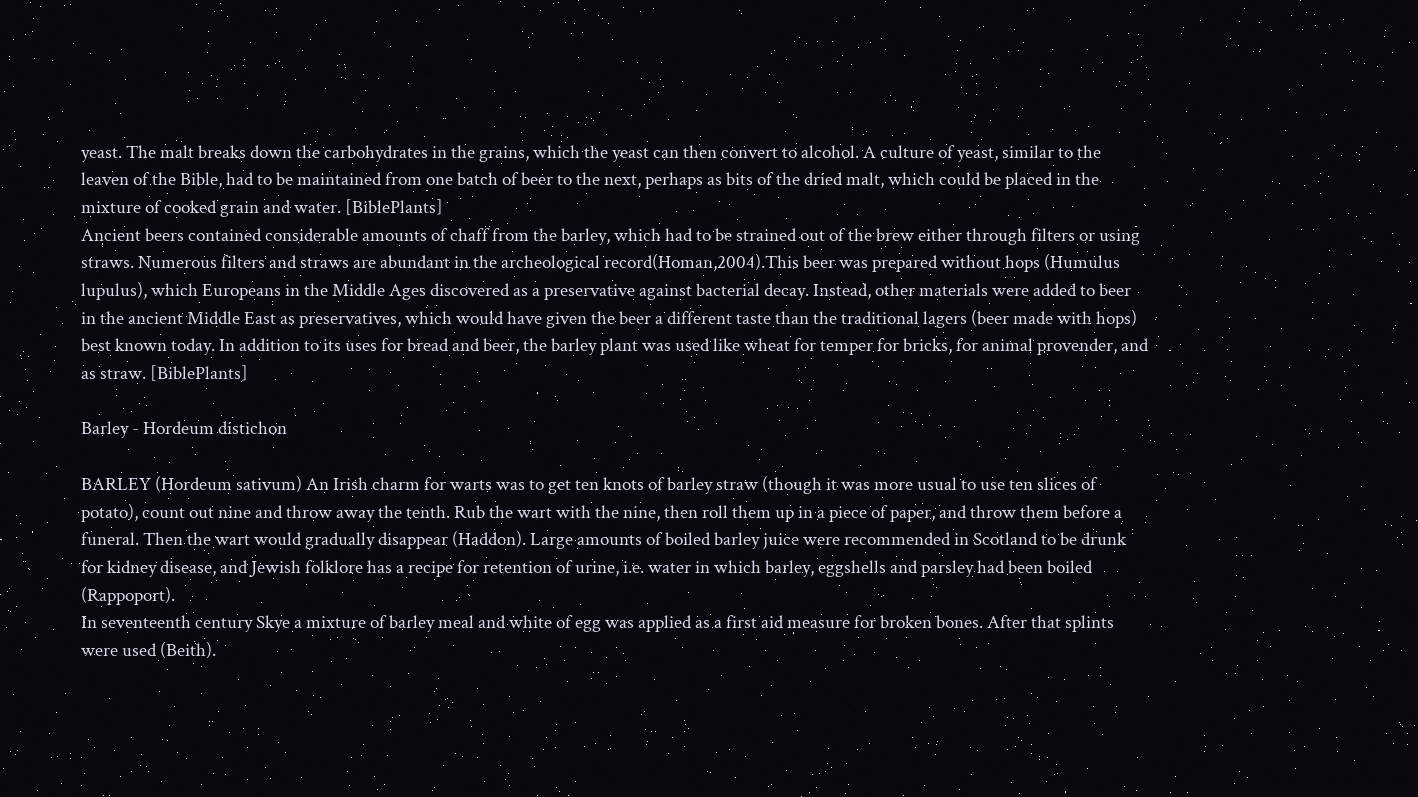yeast. The malt breaks down the carbohydrates in the grains, which the yeast can then convert to alcohol. A culture of yeast, similar to the leaven of the Bible, had to be maintained from one batch of beer to the next, perhaps as bits of the dried malt, which could be placed in the mixture of cooked grain and water. [BiblePlants]
Ancient beers contained considerable amounts of chaff from the barley, which had to be strained out of the brew either through filters or using straws. Numerous filters and straws are abundant in the archeological record(Homan,2004).This beer was prepared without hops (Humulus lupulus), which Europeans in the Middle Ages discovered as a preservative against bacterial decay. Instead, other materials were added to beer in the ancient Middle East as preservatives, which would have given the beer a different taste than the traditional lagers (beer made with hops) best known today. In addition to its uses for bread and beer, the barley plant was used like wheat for temper for bricks, for animal provender, and as straw. [BiblePlants]

Barley - Hordeum distichon

BARLEY (Hordeum sativum) An Irish charm for warts was to get ten knots of barley straw (though it was more usual to use ten slices of potato), count out nine and throw away the tenth. Rub the wart with the nine, then roll them up in a piece of paper, and throw them before a funeral. Then the wart would gradually disappear (Haddon). Large amounts of boiled barley juice were recommended in Scotland to be drunk for kidney disease, and Jewish folklore has a recipe for retention of urine, i.e. water in which barley, eggshells and parsley had been boiled (Rappoport).
In seventeenth century Skye a mixture of barley meal and white of egg was applied as a first aid measure for broken bones. After that splints were used (Beith).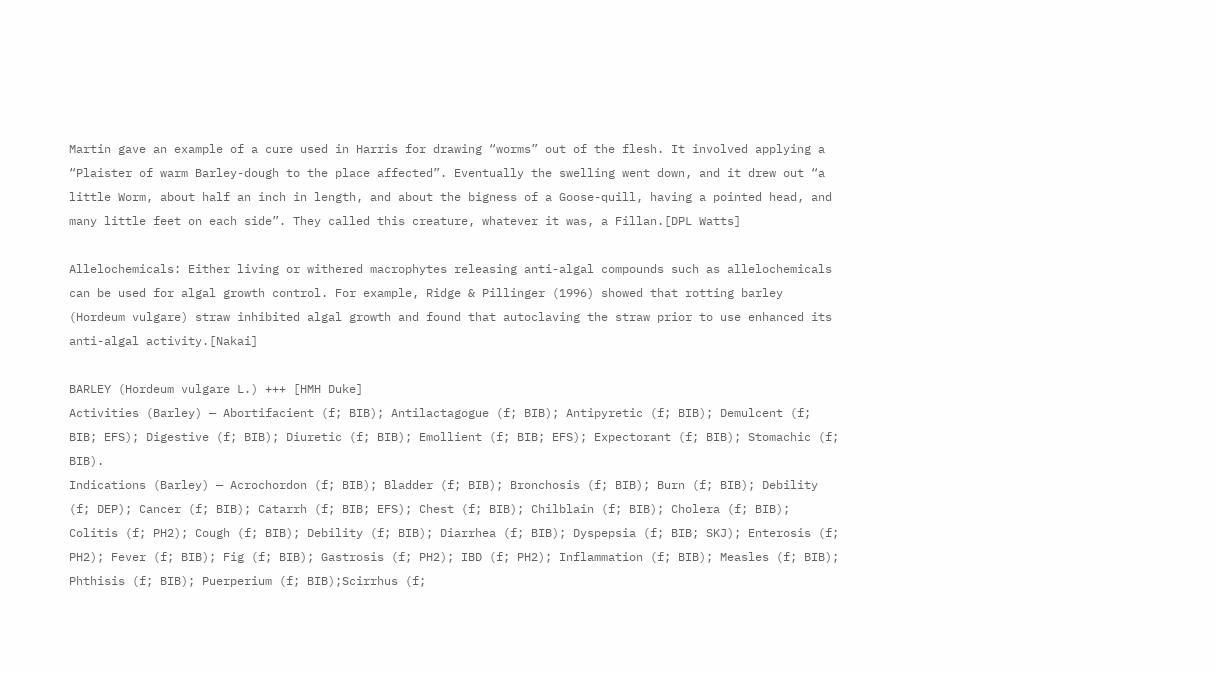Martin gave an example of a cure used in Harris for drawing “worms” out of the flesh. It involved applying a “Plaister of warm Barley-dough to the place affected”. Eventually the swelling went down, and it drew out “a little Worm, about half an inch in length, and about the bigness of a Goose-quill, having a pointed head, and many little feet on each side”. They called this creature, whatever it was, a Fillan.[DPL Watts]

Allelochemicals: Either living or withered macrophytes releasing anti-algal compounds such as allelochemicals can be used for algal growth control. For example, Ridge & Pillinger (1996) showed that rotting barley (Hordeum vulgare) straw inhibited algal growth and found that autoclaving the straw prior to use enhanced its anti-algal activity.[Nakai]

BARLEY (Hordeum vulgare L.) +++ [HMH Duke]
Activities (Barley) — Abortifacient (f; BIB); Antilactagogue (f; BIB); Antipyretic (f; BIB); Demulcent (f; BIB; EFS); Digestive (f; BIB); Diuretic (f; BIB); Emollient (f; BIB; EFS); Expectorant (f; BIB); Stomachic (f; BIB).
Indications (Barley) — Acrochordon (f; BIB); Bladder (f; BIB); Bronchosis (f; BIB); Burn (f; BIB); Debility (f; DEP); Cancer (f; BIB); Catarrh (f; BIB; EFS); Chest (f; BIB); Chilblain (f; BIB); Cholera (f; BIB); Colitis (f; PH2); Cough (f; BIB); Debility (f; BIB); Diarrhea (f; BIB); Dyspepsia (f; BIB; SKJ); Enterosis (f; PH2); Fever (f; BIB); Fig (f; BIB); Gastrosis (f; PH2); IBD (f; PH2); Inflammation (f; BIB); Measles (f; BIB); Phthisis (f; BIB); Puerperium (f; BIB);Scirrhus (f;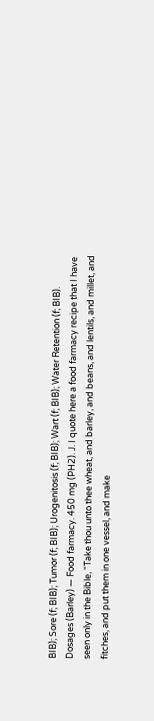BIB); Sore (f; BIB); Tumor (f; BIB); Urogenitosis (f; BIB); Wart (f; BIB); Water Retention (f; BIB).
Dosages (Barley) — Food farmacy. 450 mg (PH2). J. I quote here a food farmacy recipe that I have seen only in the Bible, “Take thou unto thee wheat, and barley, and beans, and lentils, and millet, and fitches, and put them in one vessel, and make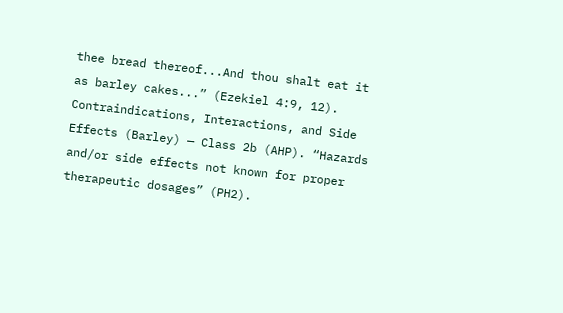thee bread thereof...And thou shalt eat it as barley cakes...” (Ezekiel 4:9, 12).
Contraindications, Interactions, and Side Effects (Barley) — Class 2b (AHP). “Hazards and/or side effects not known for proper therapeutic dosages” (PH2).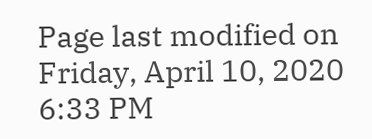Page last modified on Friday, April 10, 2020 6:33 PM